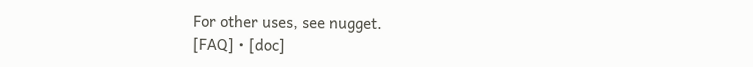For other uses, see nugget.
[FAQ] • [doc]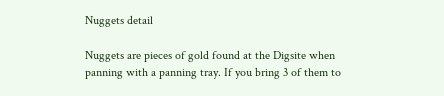Nuggets detail

Nuggets are pieces of gold found at the Digsite when panning with a panning tray. If you bring 3 of them to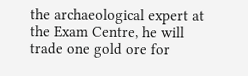the archaeological expert at the Exam Centre, he will trade one gold ore for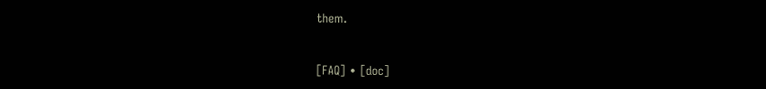them.


[FAQ] • [doc]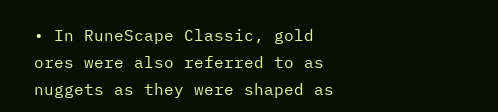• In RuneScape Classic, gold ores were also referred to as nuggets as they were shaped as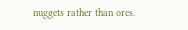nuggets rather than ores.